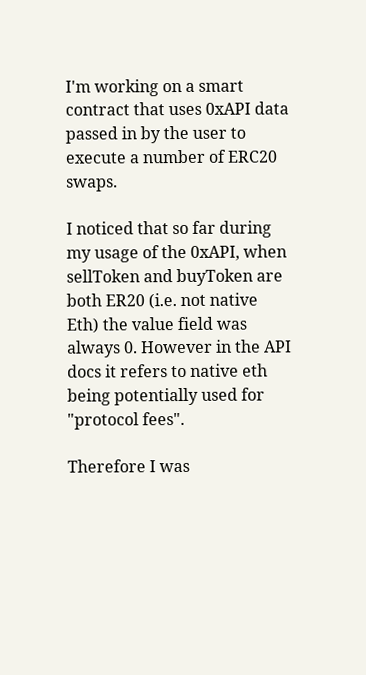I'm working on a smart contract that uses 0xAPI data passed in by the user to execute a number of ERC20 swaps.

I noticed that so far during my usage of the 0xAPI, when sellToken and buyToken are both ER20 (i.e. not native Eth) the value field was always 0. However in the API docs it refers to native eth being potentially used for "protocol fees".

Therefore I was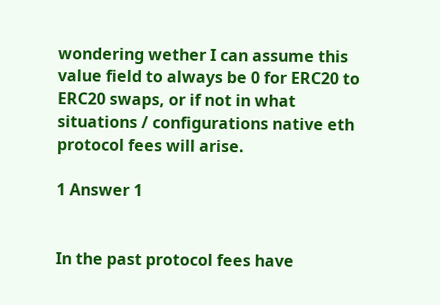wondering wether I can assume this value field to always be 0 for ERC20 to ERC20 swaps, or if not in what situations / configurations native eth protocol fees will arise.

1 Answer 1


In the past protocol fees have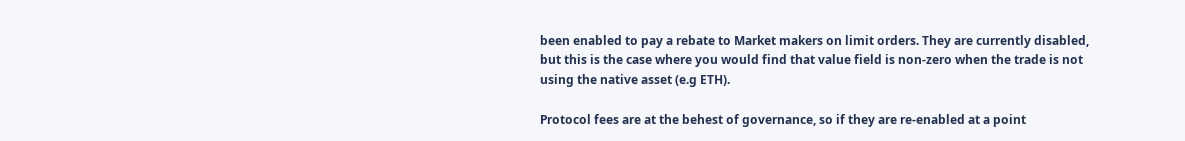been enabled to pay a rebate to Market makers on limit orders. They are currently disabled, but this is the case where you would find that value field is non-zero when the trade is not using the native asset (e.g ETH).

Protocol fees are at the behest of governance, so if they are re-enabled at a point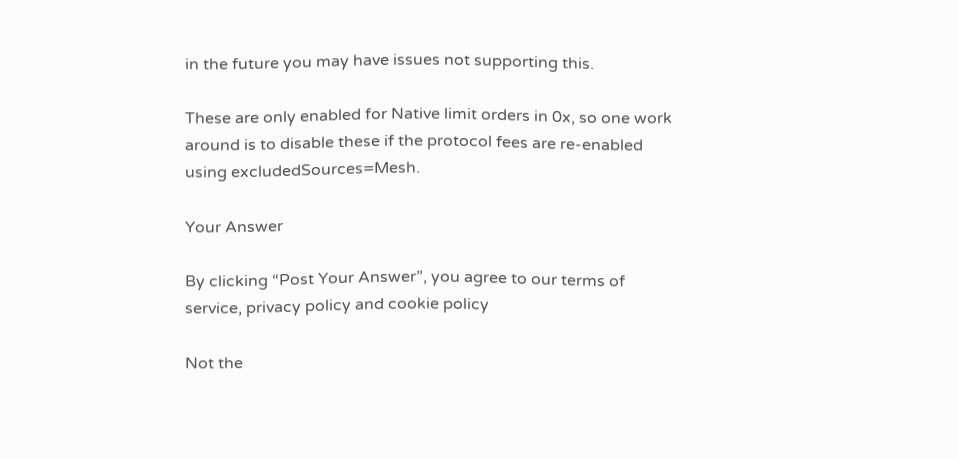in the future you may have issues not supporting this.

These are only enabled for Native limit orders in 0x, so one work around is to disable these if the protocol fees are re-enabled using excludedSources=Mesh.

Your Answer

By clicking “Post Your Answer”, you agree to our terms of service, privacy policy and cookie policy

Not the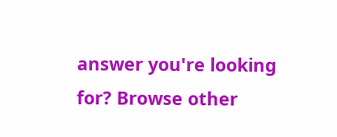answer you're looking for? Browse other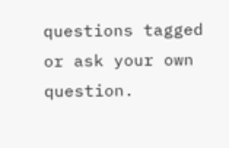questions tagged or ask your own question.